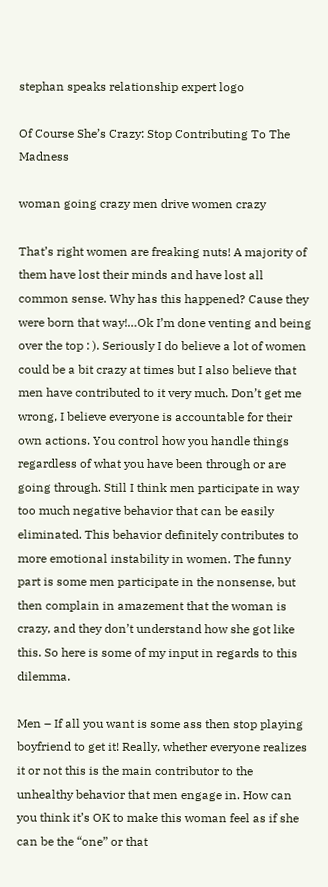stephan speaks relationship expert logo

Of Course She’s Crazy: Stop Contributing To The Madness

woman going crazy men drive women crazy

That’s right women are freaking nuts! A majority of them have lost their minds and have lost all common sense. Why has this happened? Cause they were born that way!…Ok I’m done venting and being over the top : ). Seriously I do believe a lot of women could be a bit crazy at times but I also believe that men have contributed to it very much. Don’t get me wrong, I believe everyone is accountable for their own actions. You control how you handle things regardless of what you have been through or are going through. Still I think men participate in way too much negative behavior that can be easily eliminated. This behavior definitely contributes to more emotional instability in women. The funny part is some men participate in the nonsense, but then complain in amazement that the woman is crazy, and they don’t understand how she got like this. So here is some of my input in regards to this dilemma.

Men – If all you want is some ass then stop playing boyfriend to get it! Really, whether everyone realizes it or not this is the main contributor to the unhealthy behavior that men engage in. How can you think it’s OK to make this woman feel as if she can be the “one” or that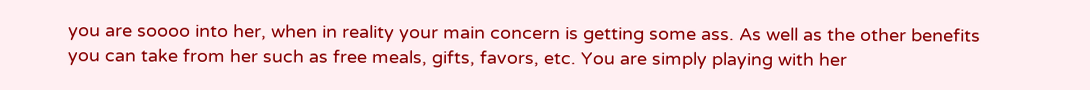you are soooo into her, when in reality your main concern is getting some ass. As well as the other benefits you can take from her such as free meals, gifts, favors, etc. You are simply playing with her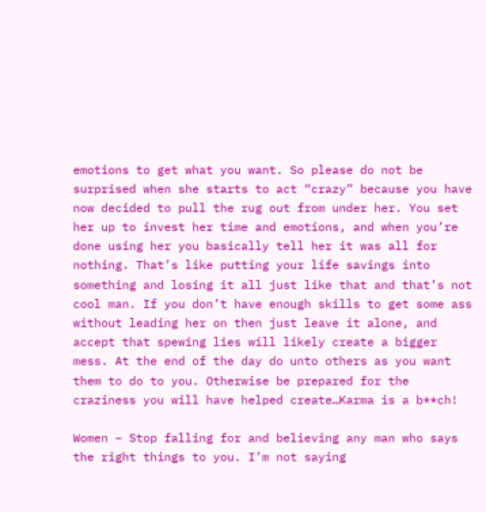emotions to get what you want. So please do not be surprised when she starts to act “crazy” because you have now decided to pull the rug out from under her. You set her up to invest her time and emotions, and when you’re done using her you basically tell her it was all for nothing. That’s like putting your life savings into something and losing it all just like that and that’s not cool man. If you don’t have enough skills to get some ass without leading her on then just leave it alone, and accept that spewing lies will likely create a bigger mess. At the end of the day do unto others as you want them to do to you. Otherwise be prepared for the craziness you will have helped create…Karma is a b**ch!

Women – Stop falling for and believing any man who says the right things to you. I’m not saying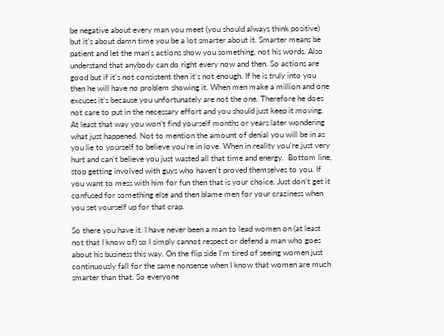be negative about every man you meet (you should always think positive) but it’s about damn time you be a lot smarter about it. Smarter means be patient and let the man’s actions show you something, not his words. Also understand that anybody can do right every now and then. So actions are good but if it’s not consistent then it’s not enough. If he is truly into you then he will have no problem showing it. When men make a million and one excuses it’s because you unfortunately are not the one. Therefore he does not care to put in the necessary effort and you should just keep it moving. At least that way you won’t find yourself months or years later wondering what just happened. Not to mention the amount of denial you will be in as you lie to yourself to believe you’re in love. When in reality you’re just very hurt and can’t believe you just wasted all that time and energy.  Bottom line, stop getting involved with guys who haven’t proved themselves to you. If you want to mess with him for fun then that is your choice. Just don’t get it confused for something else and then blame men for your craziness when you set yourself up for that crap.

So there you have it. I have never been a man to lead women on (at least not that I know of) so I simply cannot respect or defend a man who goes about his business this way. On the flip side I’m tired of seeing women just continuously fall for the same nonsense when I know that women are much smarter than that. So everyone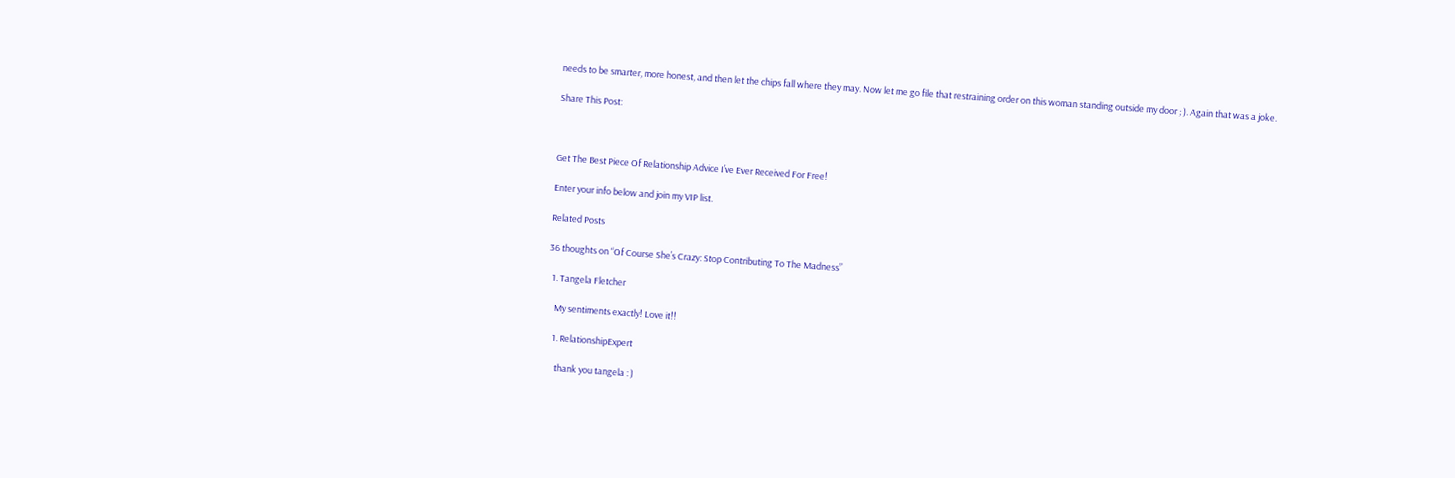needs to be smarter, more honest, and then let the chips fall where they may. Now let me go file that restraining order on this woman standing outside my door ; ). Again that was a joke.

Share This Post:



Get The Best Piece Of Relationship Advice I’ve Ever Received For Free!

Enter your info below and join my VIP list.

Related Posts

36 thoughts on “Of Course She’s Crazy: Stop Contributing To The Madness”

  1. Tangela Fletcher

    My sentiments exactly! Love it!!

    1. RelationshipExpert

      thank you tangela : )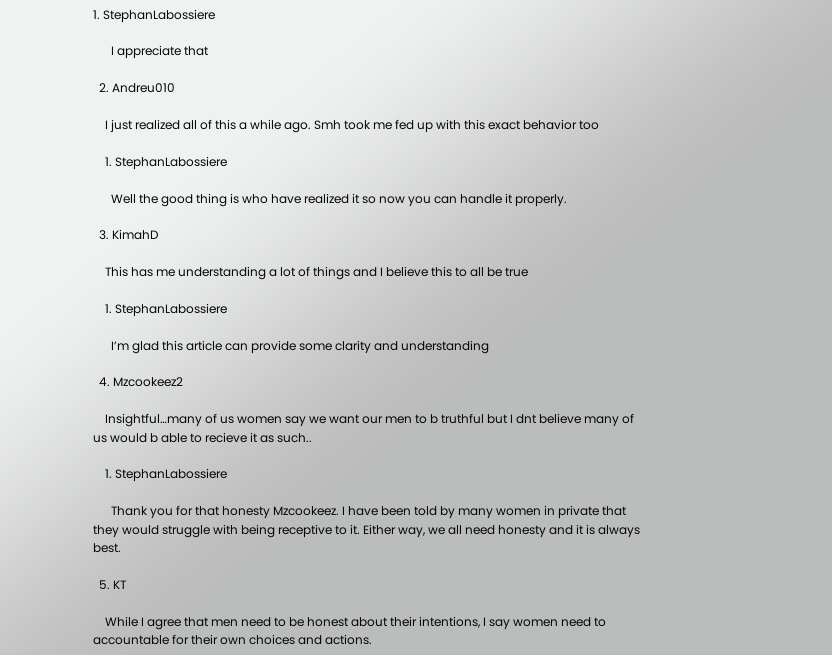1. StephanLabossiere

      I appreciate that

  2. Andreu010

    I just realized all of this a while ago. Smh took me fed up with this exact behavior too

    1. StephanLabossiere

      Well the good thing is who have realized it so now you can handle it properly.

  3. KimahD

    This has me understanding a lot of things and I believe this to all be true

    1. StephanLabossiere

      I’m glad this article can provide some clarity and understanding

  4. Mzcookeez2

    Insightful…many of us women say we want our men to b truthful but I dnt believe many of us would b able to recieve it as such..

    1. StephanLabossiere

      Thank you for that honesty Mzcookeez. I have been told by many women in private that they would struggle with being receptive to it. Either way, we all need honesty and it is always best.

  5. KT

    While I agree that men need to be honest about their intentions, I say women need to accountable for their own choices and actions.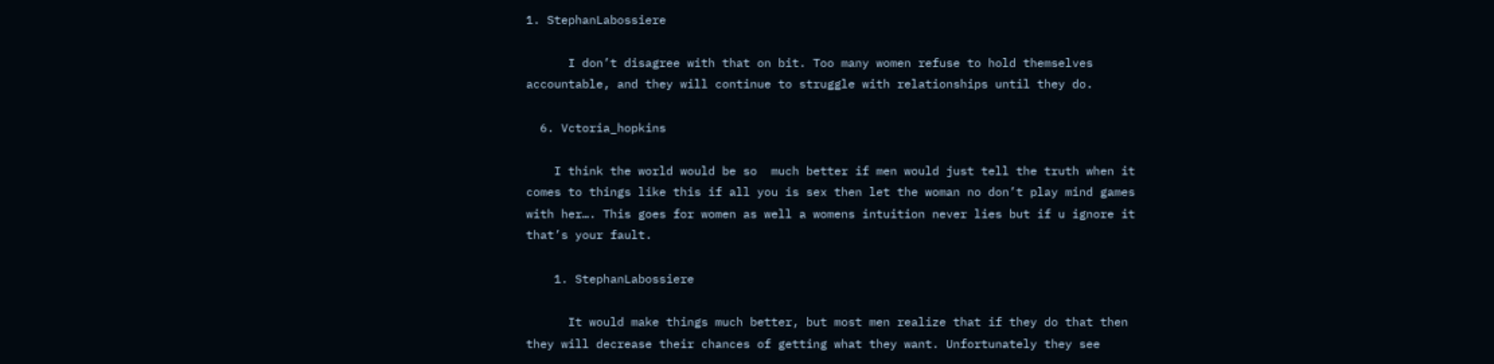1. StephanLabossiere

      I don’t disagree with that on bit. Too many women refuse to hold themselves accountable, and they will continue to struggle with relationships until they do.

  6. Vctoria_hopkins

    I think the world would be so  much better if men would just tell the truth when it comes to things like this if all you is sex then let the woman no don’t play mind games with her…. This goes for women as well a womens intuition never lies but if u ignore it that’s your fault.

    1. StephanLabossiere

      It would make things much better, but most men realize that if they do that then they will decrease their chances of getting what they want. Unfortunately they see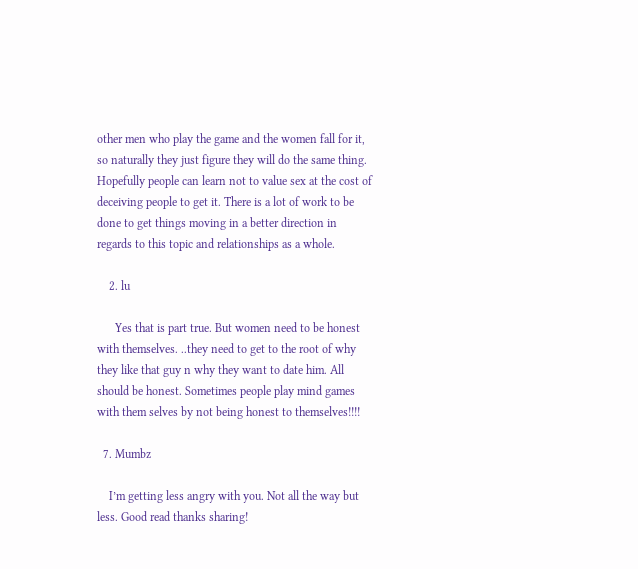other men who play the game and the women fall for it, so naturally they just figure they will do the same thing. Hopefully people can learn not to value sex at the cost of deceiving people to get it. There is a lot of work to be done to get things moving in a better direction in regards to this topic and relationships as a whole.

    2. lu

      Yes that is part true. But women need to be honest with themselves. ..they need to get to the root of why they like that guy n why they want to date him. All should be honest. Sometimes people play mind games with them selves by not being honest to themselves!!!!

  7. Mumbz

    I’m getting less angry with you. Not all the way but less. Good read thanks sharing!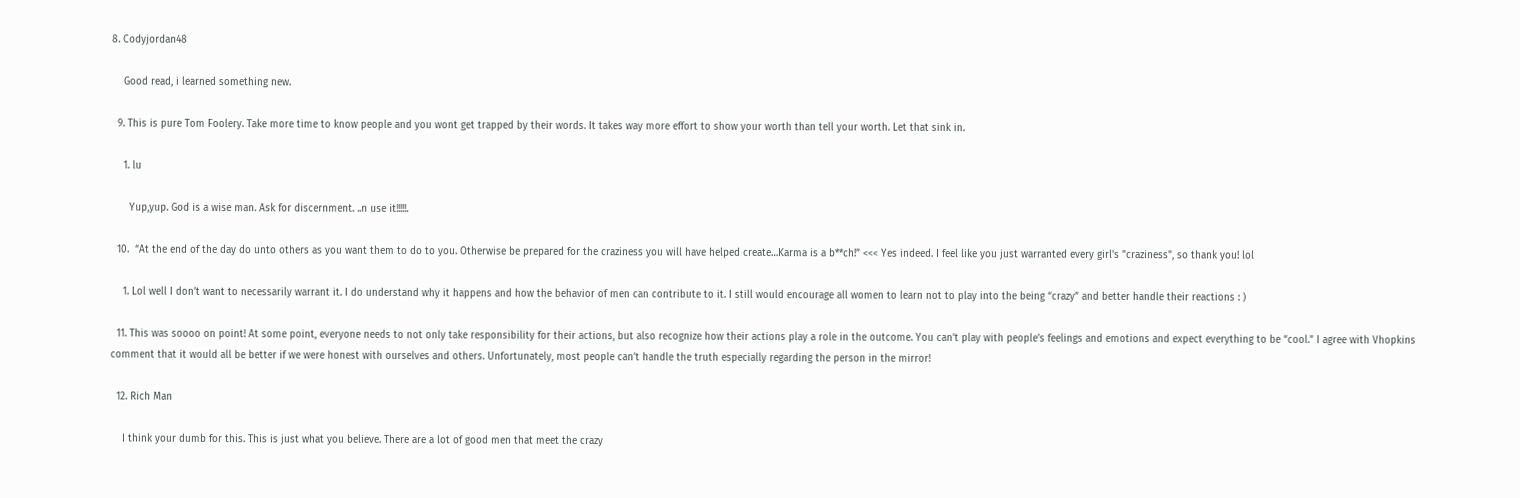8. Codyjordan48

    Good read, i learned something new.

  9. This is pure Tom Foolery. Take more time to know people and you wont get trapped by their words. It takes way more effort to show your worth than tell your worth. Let that sink in.

    1. lu

      Yup,yup. God is a wise man. Ask for discernment. ..n use it!!!!!.

  10.  “At the end of the day do unto others as you want them to do to you. Otherwise be prepared for the craziness you will have helped create…Karma is a b**ch!” <<< Yes indeed. I feel like you just warranted every girl's "craziness", so thank you! lol

    1. Lol well I don’t want to necessarily warrant it. I do understand why it happens and how the behavior of men can contribute to it. I still would encourage all women to learn not to play into the being “crazy” and better handle their reactions : )

  11. This was soooo on point! At some point, everyone needs to not only take responsibility for their actions, but also recognize how their actions play a role in the outcome. You can’t play with people’s feelings and emotions and expect everything to be “cool.” I agree with Vhopkins comment that it would all be better if we were honest with ourselves and others. Unfortunately, most people can’t handle the truth especially regarding the person in the mirror!

  12. Rich Man

    I think your dumb for this. This is just what you believe. There are a lot of good men that meet the crazy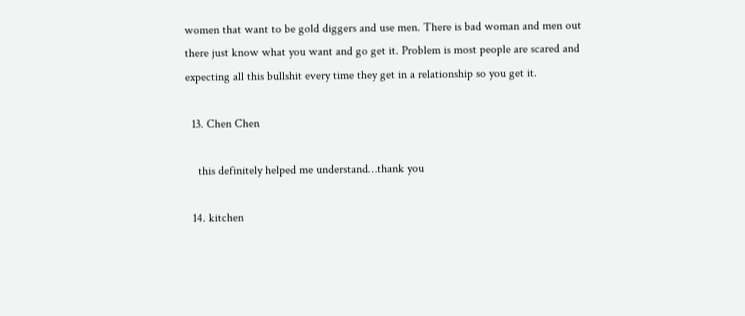women that want to be gold diggers and use men. There is bad woman and men out there just know what you want and go get it. Problem is most people are scared and expecting all this bullshit every time they get in a relationship so you get it.

  13. Chen Chen

    this definitely helped me understand…thank you

  14. kitchen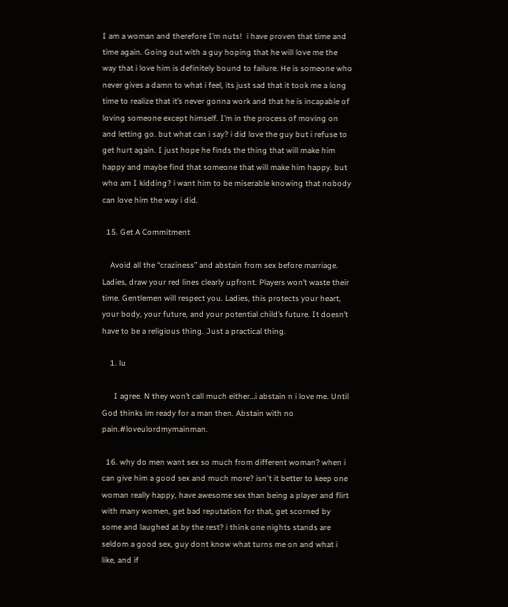I am a woman and therefore I’m nuts!  i have proven that time and time again. Going out with a guy hoping that he will love me the way that i love him is definitely bound to failure. He is someone who never gives a damn to what i feel, its just sad that it took me a long time to realize that it’s never gonna work and that he is incapable of loving someone except himself. I’m in the process of moving on and letting go. but what can i say? i did love the guy but i refuse to get hurt again. I just hope he finds the thing that will make him happy and maybe find that someone that will make him happy. but who am I kidding? i want him to be miserable knowing that nobody can love him the way i did.

  15. Get A Commitment

    Avoid all the “craziness” and abstain from sex before marriage. Ladies, draw your red lines clearly upfront. Players won’t waste their time. Gentlemen will respect you. Ladies, this protects your heart, your body, your future, and your potential child’s future. It doesn’t have to be a religious thing. Just a practical thing.

    1. lu

      I agree. N they won’t call much either…i abstain n i love me. Until God thinks im ready for a man then. Abstain with no pain.#loveulordmymainman.

  16. why do men want sex so much from different woman? when i can give him a good sex and much more? isn't it better to keep one woman really happy, have awesome sex than being a player and flirt with many women, get bad reputation for that, get scorned by some and laughed at by the rest? i think one nights stands are seldom a good sex, guy dont know what turns me on and what i like, and if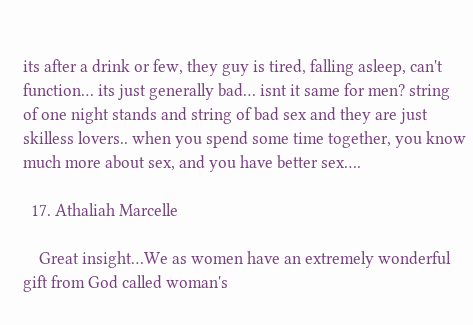its after a drink or few, they guy is tired, falling asleep, can't function… its just generally bad… isnt it same for men? string of one night stands and string of bad sex and they are just skilless lovers.. when you spend some time together, you know much more about sex, and you have better sex….

  17. Athaliah Marcelle

    Great insight…We as women have an extremely wonderful gift from God called woman's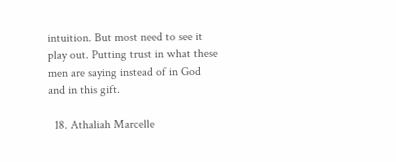intuition. But most need to see it play out. Putting trust in what these men are saying instead of in God and in this gift.

  18. Athaliah Marcelle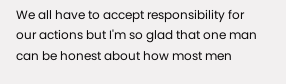We all have to accept responsibility for our actions but I'm so glad that one man can be honest about how most men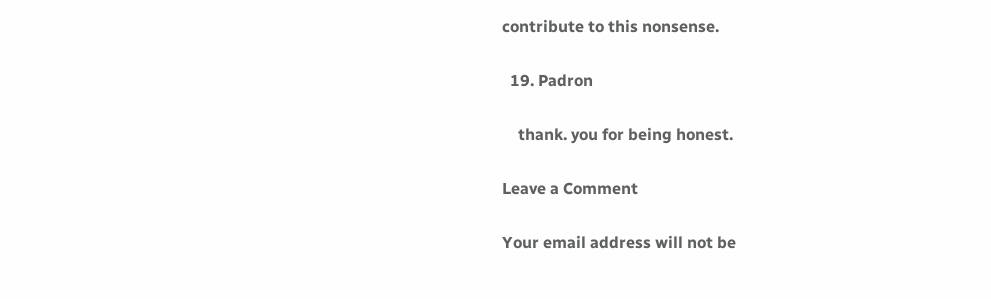contribute to this nonsense.

  19. Padron

    thank. you for being honest.

Leave a Comment

Your email address will not be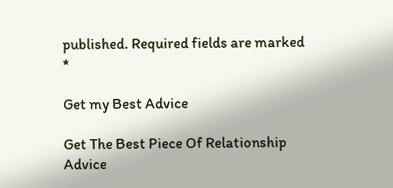published. Required fields are marked *

Get my Best Advice

Get The Best Piece Of Relationship Advice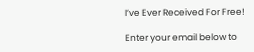I’ve Ever Received For Free!

Enter your email below to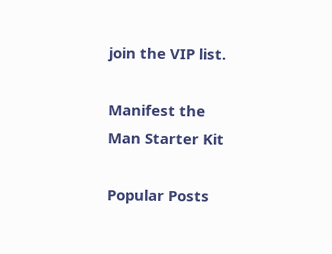join the VIP list.

Manifest the Man Starter Kit

Popular Posts